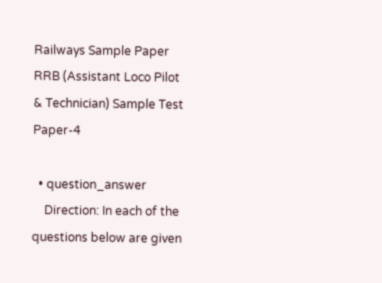Railways Sample Paper RRB (Assistant Loco Pilot & Technician) Sample Test Paper-4

  • question_answer
    Direction: In each of the questions below are given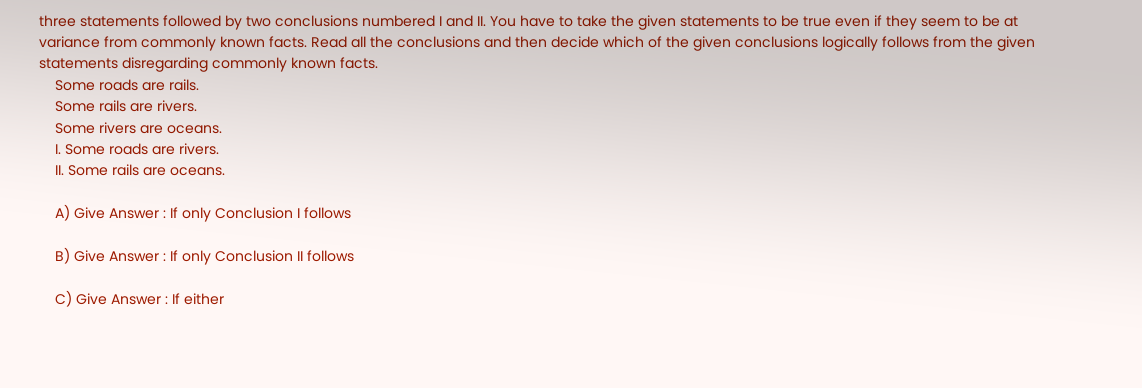three statements followed by two conclusions numbered I and II. You have to take the given statements to be true even if they seem to be at variance from commonly known facts. Read all the conclusions and then decide which of the given conclusions logically follows from the given statements disregarding commonly known facts.
    Some roads are rails.
    Some rails are rivers.
    Some rivers are oceans.
    I. Some roads are rivers.
    II. Some rails are oceans.

    A) Give Answer : If only Conclusion I follows

    B) Give Answer : If only Conclusion II follows

    C) Give Answer : If either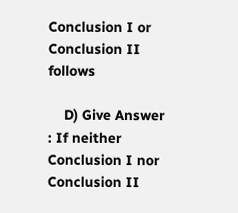Conclusion I or Conclusion II follows

    D) Give Answer : If neither Conclusion I nor Conclusion II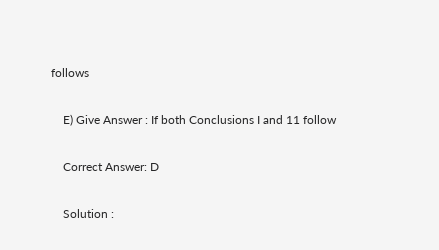follows

    E) Give Answer : If both Conclusions I and 11 follow

    Correct Answer: D

    Solution :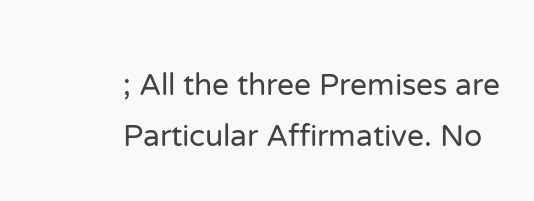; All the three Premises are Particular Affirmative. No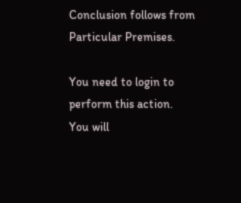Conclusion follows from Particular Premises.

You need to login to perform this action.
You will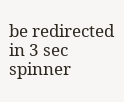be redirected in 3 sec spinner